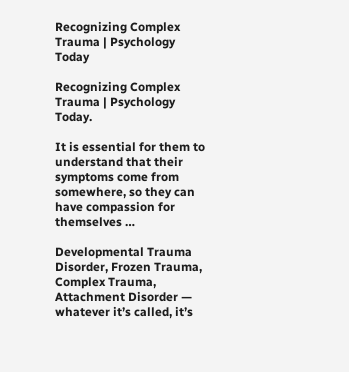Recognizing Complex Trauma | Psychology Today

Recognizing Complex Trauma | Psychology Today.

It is essential for them to understand that their symptoms come from somewhere, so they can have compassion for themselves …

Developmental Trauma Disorder, Frozen Trauma, Complex Trauma, Attachment Disorder — whatever it’s called, it’s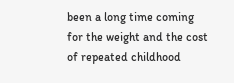been a long time coming for the weight and the cost of repeated childhood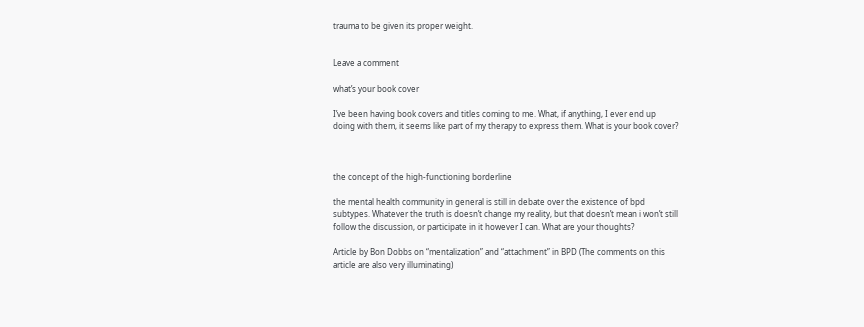trauma to be given its proper weight.


Leave a comment

what’s your book cover

I’ve been having book covers and titles coming to me. What, if anything, I ever end up doing with them, it seems like part of my therapy to express them. What is your book cover?



the concept of the high-functioning borderline

the mental health community in general is still in debate over the existence of bpd subtypes. Whatever the truth is doesn’t change my reality, but that doesn’t mean i won’t still follow the discussion, or participate in it however I can. What are your thoughts?

Article by Bon Dobbs on “mentalization” and “attachment” in BPD (The comments on this article are also very illuminating)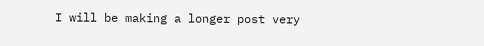I will be making a longer post very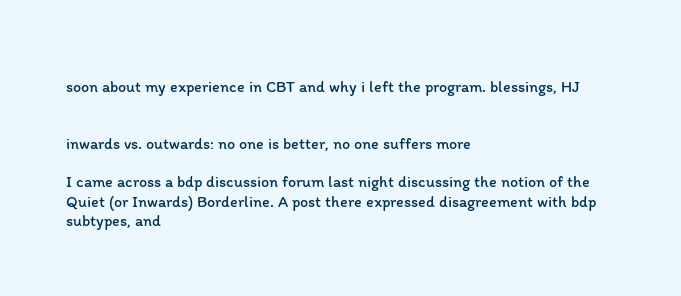soon about my experience in CBT and why i left the program. blessings, HJ


inwards vs. outwards: no one is better, no one suffers more

I came across a bdp discussion forum last night discussing the notion of the Quiet (or Inwards) Borderline. A post there expressed disagreement with bdp subtypes, and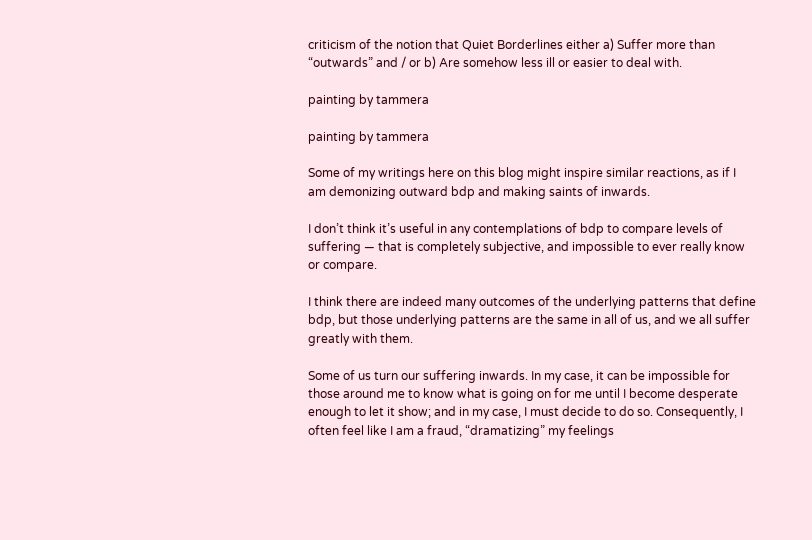criticism of the notion that Quiet Borderlines either a) Suffer more than “outwards” and / or b) Are somehow less ill or easier to deal with.

painting by tammera

painting by tammera

Some of my writings here on this blog might inspire similar reactions, as if I am demonizing outward bdp and making saints of inwards.

I don’t think it’s useful in any contemplations of bdp to compare levels of suffering — that is completely subjective, and impossible to ever really know or compare.

I think there are indeed many outcomes of the underlying patterns that define bdp, but those underlying patterns are the same in all of us, and we all suffer greatly with them.

Some of us turn our suffering inwards. In my case, it can be impossible for those around me to know what is going on for me until I become desperate enough to let it show; and in my case, I must decide to do so. Consequently, I often feel like I am a fraud, “dramatizing” my feelings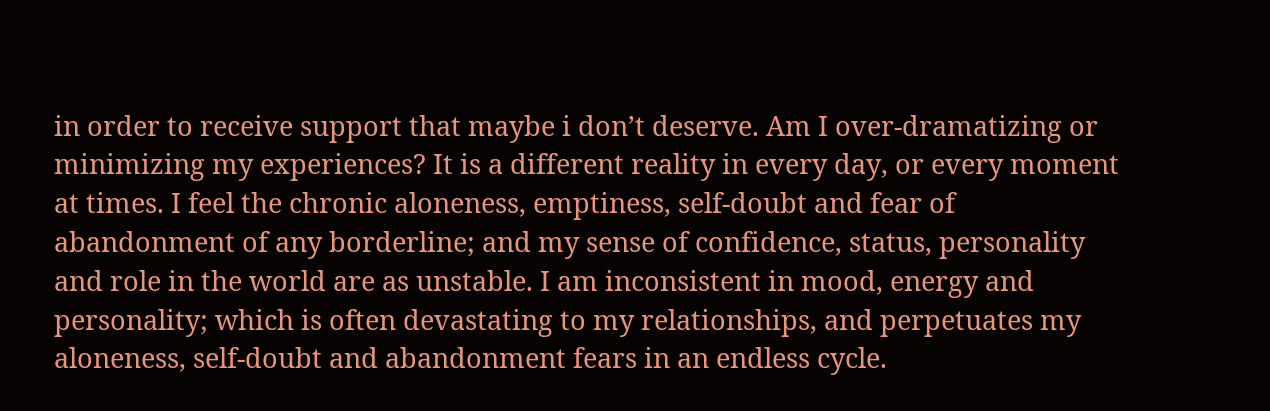in order to receive support that maybe i don’t deserve. Am I over-dramatizing or minimizing my experiences? It is a different reality in every day, or every moment at times. I feel the chronic aloneness, emptiness, self-doubt and fear of abandonment of any borderline; and my sense of confidence, status, personality and role in the world are as unstable. I am inconsistent in mood, energy and personality; which is often devastating to my relationships, and perpetuates my aloneness, self-doubt and abandonment fears in an endless cycle.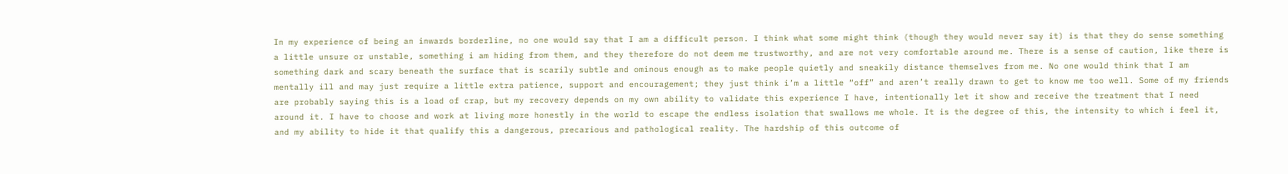In my experience of being an inwards borderline, no one would say that I am a difficult person. I think what some might think (though they would never say it) is that they do sense something a little unsure or unstable, something i am hiding from them, and they therefore do not deem me trustworthy, and are not very comfortable around me. There is a sense of caution, like there is something dark and scary beneath the surface that is scarily subtle and ominous enough as to make people quietly and sneakily distance themselves from me. No one would think that I am mentally ill and may just require a little extra patience, support and encouragement; they just think i’m a little “off” and aren’t really drawn to get to know me too well. Some of my friends are probably saying this is a load of crap, but my recovery depends on my own ability to validate this experience I have, intentionally let it show and receive the treatment that I need around it. I have to choose and work at living more honestly in the world to escape the endless isolation that swallows me whole. It is the degree of this, the intensity to which i feel it, and my ability to hide it that qualify this a dangerous, precarious and pathological reality. The hardship of this outcome of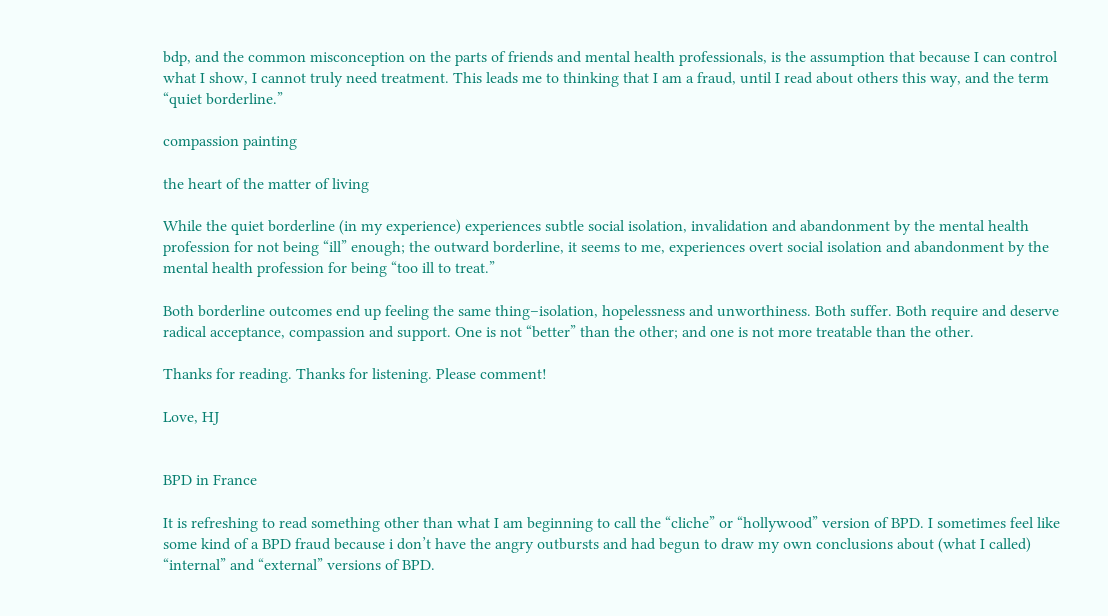bdp, and the common misconception on the parts of friends and mental health professionals, is the assumption that because I can control what I show, I cannot truly need treatment. This leads me to thinking that I am a fraud, until I read about others this way, and the term “quiet borderline.”

compassion painting

the heart of the matter of living

While the quiet borderline (in my experience) experiences subtle social isolation, invalidation and abandonment by the mental health profession for not being “ill” enough; the outward borderline, it seems to me, experiences overt social isolation and abandonment by the mental health profession for being “too ill to treat.”

Both borderline outcomes end up feeling the same thing–isolation, hopelessness and unworthiness. Both suffer. Both require and deserve radical acceptance, compassion and support. One is not “better” than the other; and one is not more treatable than the other.

Thanks for reading. Thanks for listening. Please comment!

Love, HJ


BPD in France

It is refreshing to read something other than what I am beginning to call the “cliche” or “hollywood” version of BPD. I sometimes feel like some kind of a BPD fraud because i don’t have the angry outbursts and had begun to draw my own conclusions about (what I called) “internal” and “external” versions of BPD.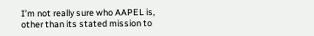I’m not really sure who AAPEL is, other than its stated mission to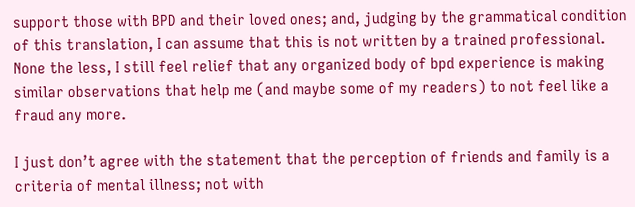support those with BPD and their loved ones; and, judging by the grammatical condition of this translation, I can assume that this is not written by a trained professional. None the less, I still feel relief that any organized body of bpd experience is making similar observations that help me (and maybe some of my readers) to not feel like a fraud any more.

I just don’t agree with the statement that the perception of friends and family is a criteria of mental illness; not with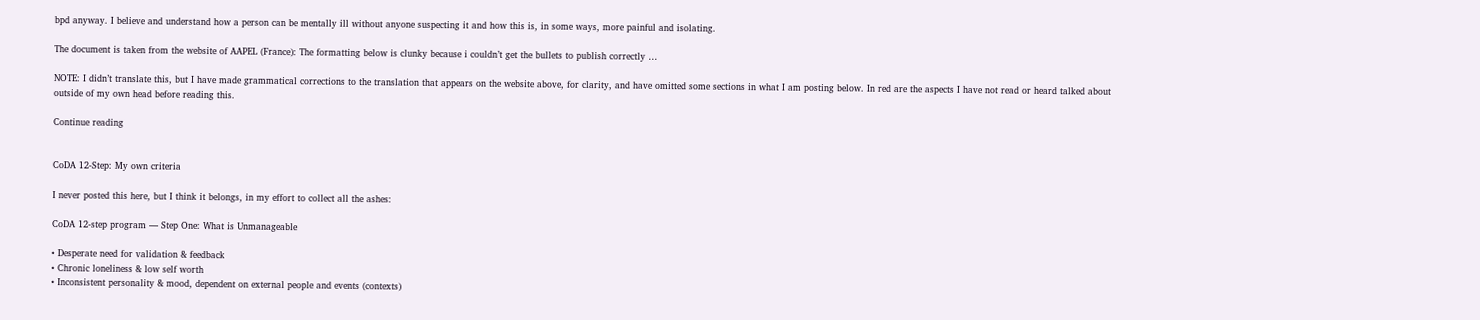bpd anyway. I believe and understand how a person can be mentally ill without anyone suspecting it and how this is, in some ways, more painful and isolating.

The document is taken from the website of AAPEL (France): The formatting below is clunky because i couldn’t get the bullets to publish correctly …

NOTE: I didn’t translate this, but I have made grammatical corrections to the translation that appears on the website above, for clarity, and have omitted some sections in what I am posting below. In red are the aspects I have not read or heard talked about outside of my own head before reading this.

Continue reading


CoDA 12-Step: My own criteria

I never posted this here, but I think it belongs, in my effort to collect all the ashes:

CoDA 12-step program — Step One: What is Unmanageable

• Desperate need for validation & feedback
• Chronic loneliness & low self worth
• Inconsistent personality & mood, dependent on external people and events (contexts)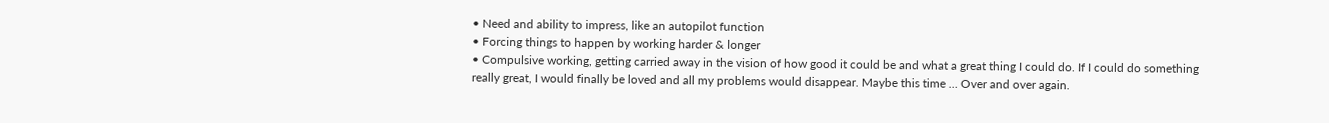• Need and ability to impress, like an autopilot function
• Forcing things to happen by working harder & longer
• Compulsive working, getting carried away in the vision of how good it could be and what a great thing I could do. If I could do something really great, I would finally be loved and all my problems would disappear. Maybe this time … Over and over again.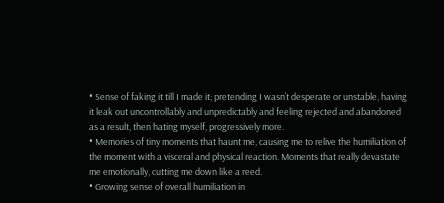• Sense of faking it till I made it; pretending I wasn’t desperate or unstable, having it leak out uncontrollably and unpredictably and feeling rejected and abandoned as a result, then hating myself, progressively more.
• Memories of tiny moments that haunt me, causing me to relive the humiliation of the moment with a visceral and physical reaction. Moments that really devastate me emotionally, cutting me down like a reed.
• Growing sense of overall humiliation in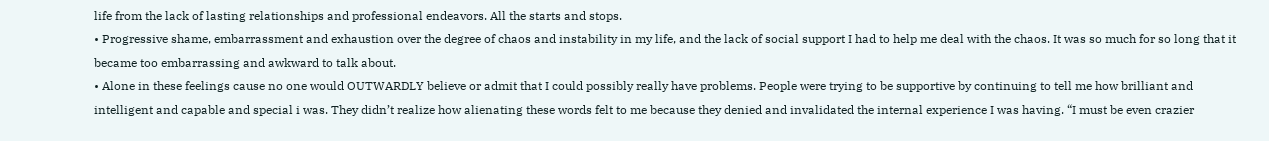life from the lack of lasting relationships and professional endeavors. All the starts and stops.
• Progressive shame, embarrassment and exhaustion over the degree of chaos and instability in my life, and the lack of social support I had to help me deal with the chaos. It was so much for so long that it became too embarrassing and awkward to talk about.
• Alone in these feelings cause no one would OUTWARDLY believe or admit that I could possibly really have problems. People were trying to be supportive by continuing to tell me how brilliant and intelligent and capable and special i was. They didn’t realize how alienating these words felt to me because they denied and invalidated the internal experience I was having. “I must be even crazier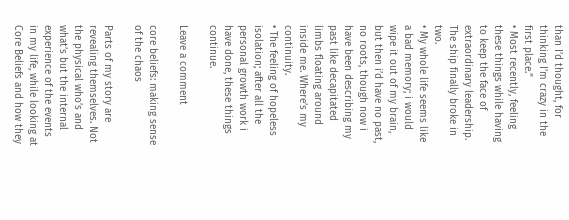than I’d thought, for thinking I’m crazy in the first place.”
• Most recently, feeling these things while having to keep the face of extraordinary leadership. The ship finally broke in two.
• My whole life seems like a bad memory; i would wipe it out of my brain, but then i’d have no past, no roots, though now i have been describing my past like decapitated limbs floating around inside me. Where’s my continuity.
• The feeling of hopeless isolation; after all the personal growth work i have done, these things continue.

Leave a comment

core beliefs: making sense of the chaos

Parts of my story are revealing themselves. Not the physical who’s and what’s but the internal experience of the events in my life, while looking at Core Beliefs and how they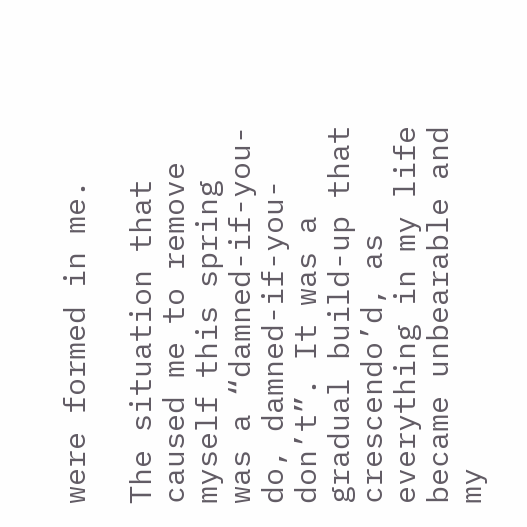were formed in me.

The situation that caused me to remove myself this spring was a “damned-if-you-do, damned-if-you-don’t”. It was a gradual build-up that crescendo’d, as everything in my life became unbearable and my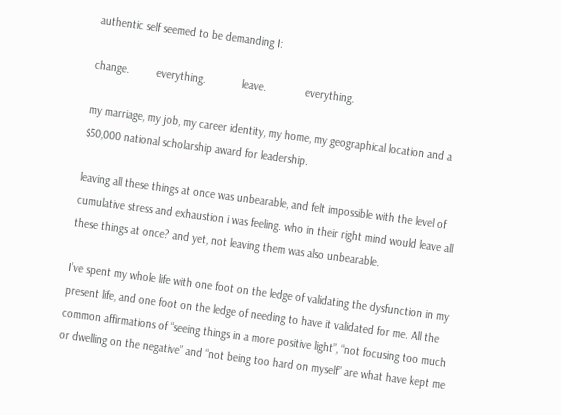authentic self seemed to be demanding I:

change.         everything.            leave.             everything.

my marriage, my job, my career identity, my home, my geographical location and a $50,000 national scholarship award for leadership.

leaving all these things at once was unbearable, and felt impossible with the level of cumulative stress and exhaustion i was feeling. who in their right mind would leave all these things at once? and yet, not leaving them was also unbearable.

I’ve spent my whole life with one foot on the ledge of validating the dysfunction in my present life, and one foot on the ledge of needing to have it validated for me. All the common affirmations of “seeing things in a more positive light”, “not focusing too much or dwelling on the negative” and “not being too hard on myself” are what have kept me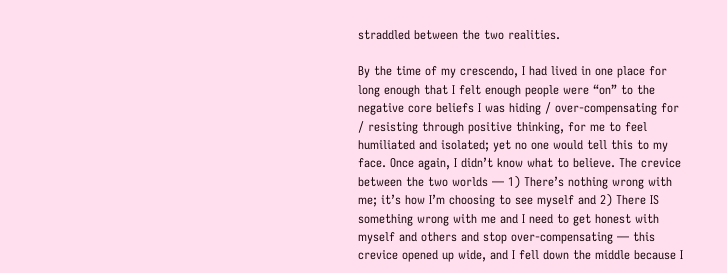straddled between the two realities.

By the time of my crescendo, I had lived in one place for long enough that I felt enough people were “on” to the negative core beliefs I was hiding / over-compensating for / resisting through positive thinking, for me to feel humiliated and isolated; yet no one would tell this to my face. Once again, I didn’t know what to believe. The crevice between the two worlds — 1) There’s nothing wrong with me; it’s how I’m choosing to see myself and 2) There IS something wrong with me and I need to get honest with myself and others and stop over-compensating — this crevice opened up wide, and I fell down the middle because I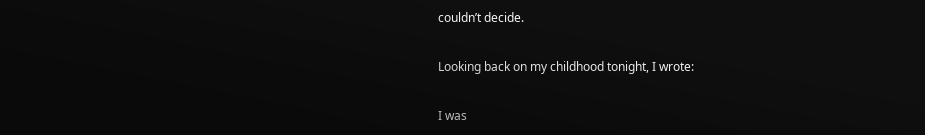couldn’t decide.

Looking back on my childhood tonight, I wrote:

I was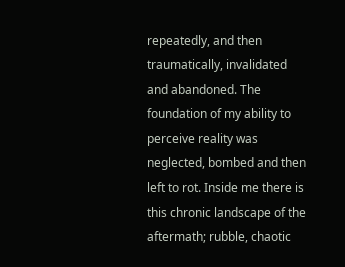repeatedly, and then traumatically, invalidated and abandoned. The foundation of my ability to perceive reality was neglected, bombed and then left to rot. Inside me there is this chronic landscape of the aftermath; rubble, chaotic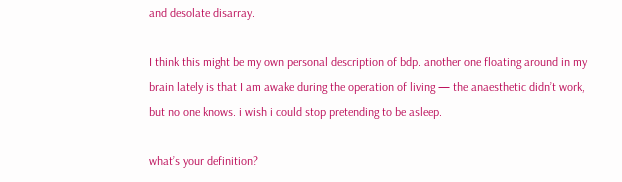and desolate disarray.

I think this might be my own personal description of bdp. another one floating around in my brain lately is that I am awake during the operation of living — the anaesthetic didn’t work, but no one knows. i wish i could stop pretending to be asleep.

what’s your definition?